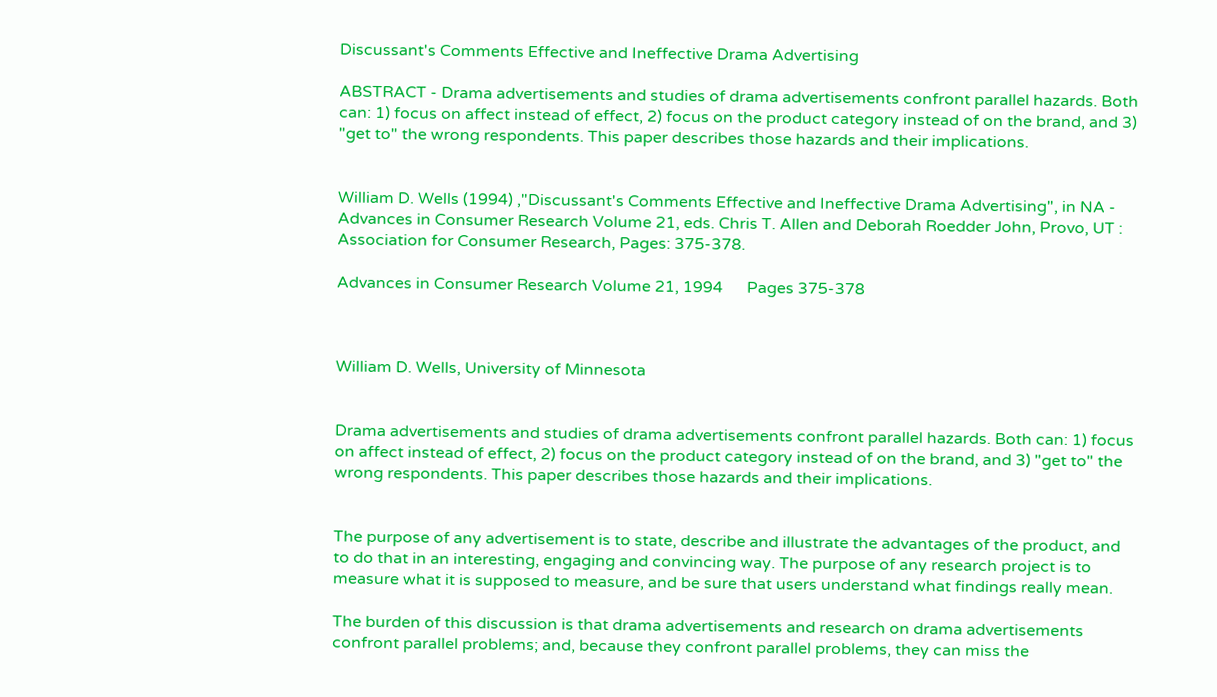Discussant's Comments Effective and Ineffective Drama Advertising

ABSTRACT - Drama advertisements and studies of drama advertisements confront parallel hazards. Both can: 1) focus on affect instead of effect, 2) focus on the product category instead of on the brand, and 3) "get to" the wrong respondents. This paper describes those hazards and their implications.


William D. Wells (1994) ,"Discussant's Comments Effective and Ineffective Drama Advertising", in NA - Advances in Consumer Research Volume 21, eds. Chris T. Allen and Deborah Roedder John, Provo, UT : Association for Consumer Research, Pages: 375-378.

Advances in Consumer Research Volume 21, 1994      Pages 375-378



William D. Wells, University of Minnesota


Drama advertisements and studies of drama advertisements confront parallel hazards. Both can: 1) focus on affect instead of effect, 2) focus on the product category instead of on the brand, and 3) "get to" the wrong respondents. This paper describes those hazards and their implications.


The purpose of any advertisement is to state, describe and illustrate the advantages of the product, and to do that in an interesting, engaging and convincing way. The purpose of any research project is to measure what it is supposed to measure, and be sure that users understand what findings really mean.

The burden of this discussion is that drama advertisements and research on drama advertisements confront parallel problems; and, because they confront parallel problems, they can miss the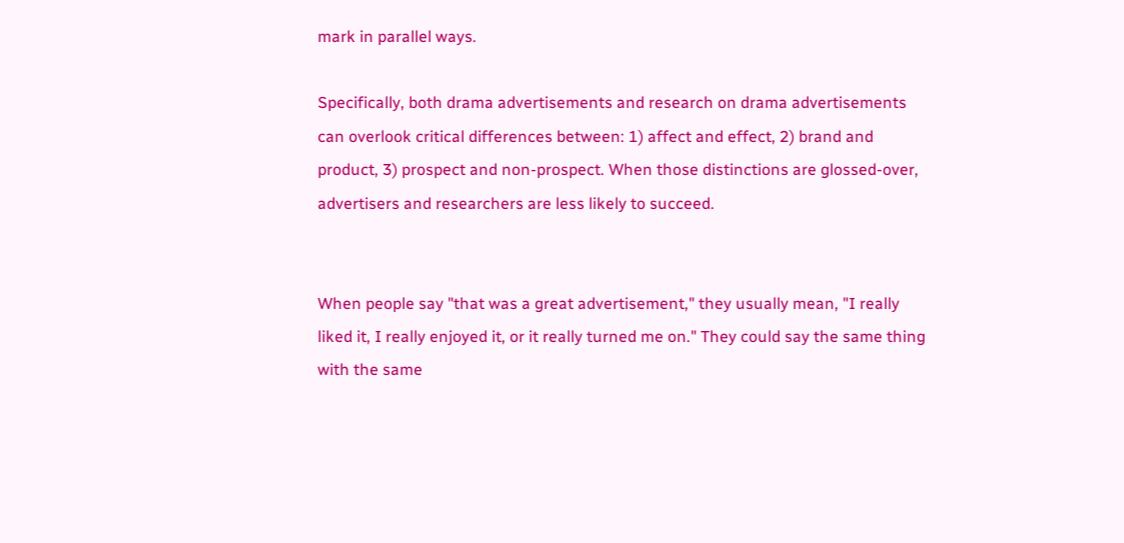mark in parallel ways.

Specifically, both drama advertisements and research on drama advertisements can overlook critical differences between: 1) affect and effect, 2) brand and product, 3) prospect and non-prospect. When those distinctions are glossed-over, advertisers and researchers are less likely to succeed.


When people say "that was a great advertisement," they usually mean, "I really liked it, I really enjoyed it, or it really turned me on." They could say the same thing with the same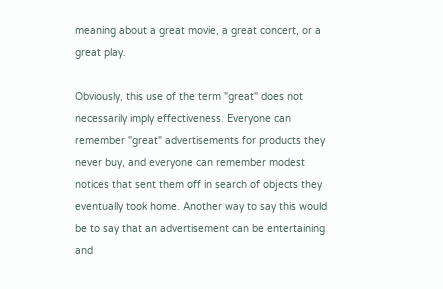meaning about a great movie, a great concert, or a great play.

Obviously, this use of the term "great" does not necessarily imply effectiveness. Everyone can remember "great" advertisements for products they never buy, and everyone can remember modest notices that sent them off in search of objects they eventually took home. Another way to say this would be to say that an advertisement can be entertaining and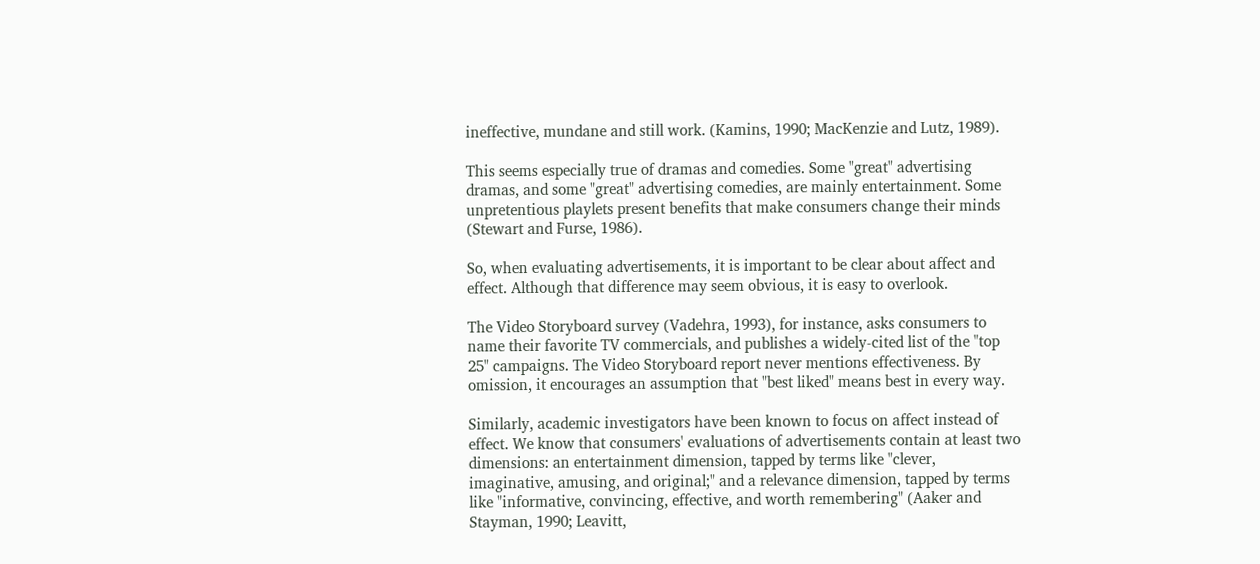ineffective, mundane and still work. (Kamins, 1990; MacKenzie and Lutz, 1989).

This seems especially true of dramas and comedies. Some "great" advertising dramas, and some "great" advertising comedies, are mainly entertainment. Some unpretentious playlets present benefits that make consumers change their minds (Stewart and Furse, 1986).

So, when evaluating advertisements, it is important to be clear about affect and effect. Although that difference may seem obvious, it is easy to overlook.

The Video Storyboard survey (Vadehra, 1993), for instance, asks consumers to name their favorite TV commercials, and publishes a widely-cited list of the "top 25" campaigns. The Video Storyboard report never mentions effectiveness. By omission, it encourages an assumption that "best liked" means best in every way.

Similarly, academic investigators have been known to focus on affect instead of effect. We know that consumers' evaluations of advertisements contain at least two dimensions: an entertainment dimension, tapped by terms like "clever, imaginative, amusing, and original;" and a relevance dimension, tapped by terms like "informative, convincing, effective, and worth remembering" (Aaker and Stayman, 1990; Leavitt,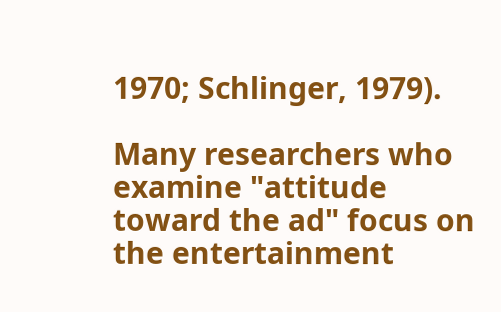1970; Schlinger, 1979).

Many researchers who examine "attitude toward the ad" focus on the entertainment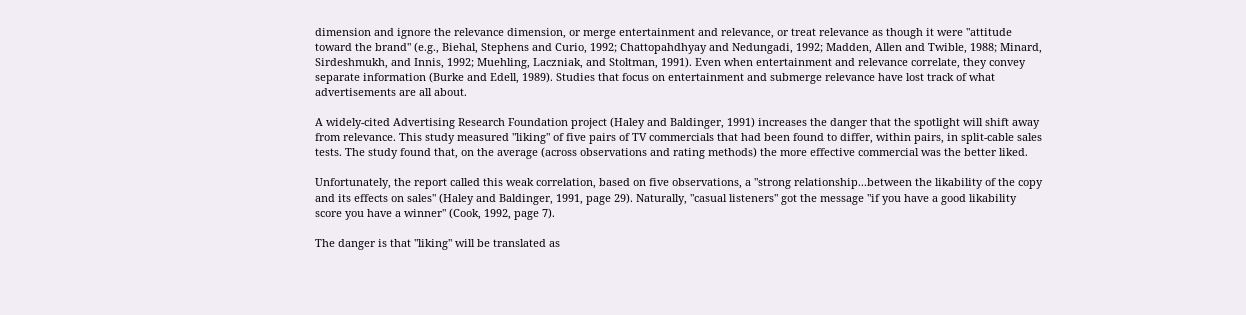dimension and ignore the relevance dimension, or merge entertainment and relevance, or treat relevance as though it were "attitude toward the brand" (e.g., Biehal, Stephens and Curio, 1992; Chattopahdhyay and Nedungadi, 1992; Madden, Allen and Twible, 1988; Minard, Sirdeshmukh, and Innis, 1992; Muehling, Laczniak, and Stoltman, 1991). Even when entertainment and relevance correlate, they convey separate information (Burke and Edell, 1989). Studies that focus on entertainment and submerge relevance have lost track of what advertisements are all about.

A widely-cited Advertising Research Foundation project (Haley and Baldinger, 1991) increases the danger that the spotlight will shift away from relevance. This study measured "liking" of five pairs of TV commercials that had been found to differ, within pairs, in split-cable sales tests. The study found that, on the average (across observations and rating methods) the more effective commercial was the better liked.

Unfortunately, the report called this weak correlation, based on five observations, a "strong relationship...between the likability of the copy and its effects on sales" (Haley and Baldinger, 1991, page 29). Naturally, "casual listeners" got the message "if you have a good likability score you have a winner" (Cook, 1992, page 7).

The danger is that "liking" will be translated as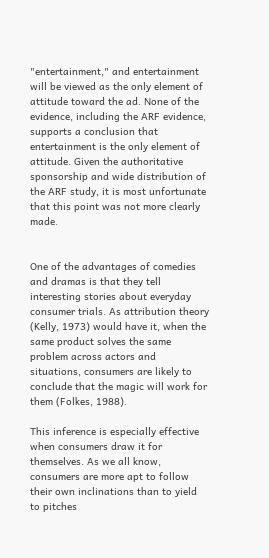"entertainment," and entertainment will be viewed as the only element of attitude toward the ad. None of the evidence, including the ARF evidence, supports a conclusion that entertainment is the only element of attitude. Given the authoritative sponsorship and wide distribution of the ARF study, it is most unfortunate that this point was not more clearly made.


One of the advantages of comedies and dramas is that they tell interesting stories about everyday consumer trials. As attribution theory (Kelly, 1973) would have it, when the same product solves the same problem across actors and situations, consumers are likely to conclude that the magic will work for them (Folkes, 1988).

This inference is especially effective when consumers draw it for themselves. As we all know, consumers are more apt to follow their own inclinations than to yield to pitches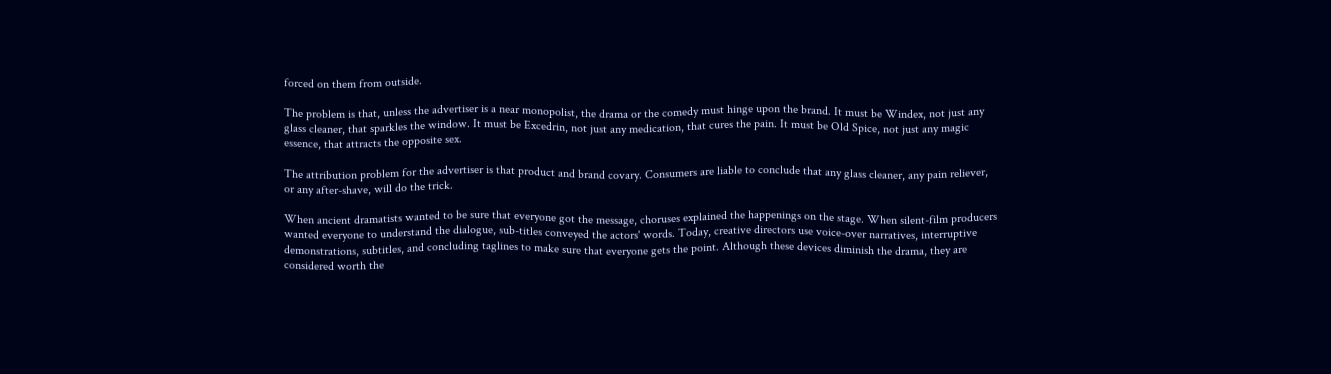forced on them from outside.

The problem is that, unless the advertiser is a near monopolist, the drama or the comedy must hinge upon the brand. It must be Windex, not just any glass cleaner, that sparkles the window. It must be Excedrin, not just any medication, that cures the pain. It must be Old Spice, not just any magic essence, that attracts the opposite sex.

The attribution problem for the advertiser is that product and brand covary. Consumers are liable to conclude that any glass cleaner, any pain reliever, or any after-shave, will do the trick.

When ancient dramatists wanted to be sure that everyone got the message, choruses explained the happenings on the stage. When silent-film producers wanted everyone to understand the dialogue, sub-titles conveyed the actors' words. Today, creative directors use voice-over narratives, interruptive demonstrations, subtitles, and concluding taglines to make sure that everyone gets the point. Although these devices diminish the drama, they are considered worth the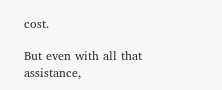cost.

But even with all that assistance,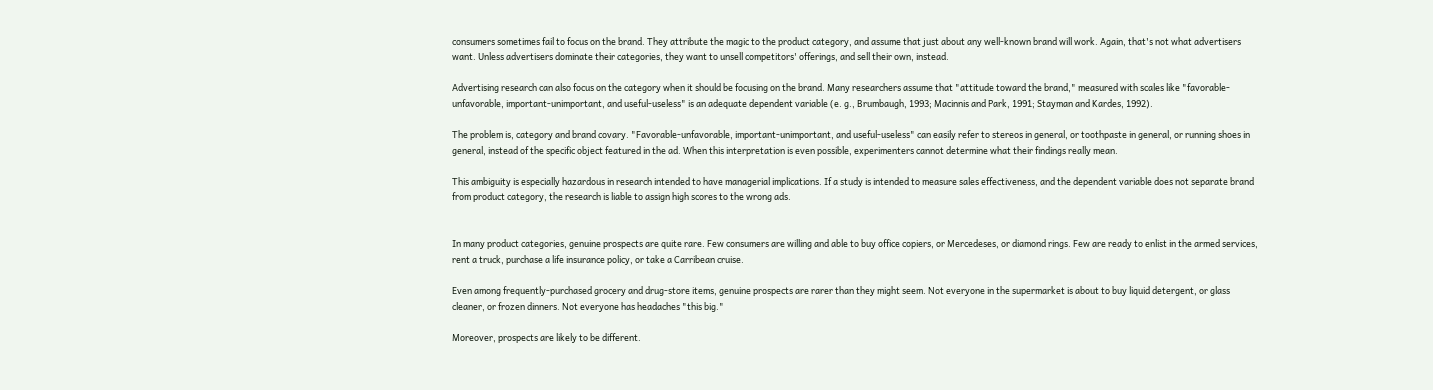consumers sometimes fail to focus on the brand. They attribute the magic to the product category, and assume that just about any well-known brand will work. Again, that's not what advertisers want. Unless advertisers dominate their categories, they want to unsell competitors' offerings, and sell their own, instead.

Advertising research can also focus on the category when it should be focusing on the brand. Many researchers assume that "attitude toward the brand," measured with scales like "favorable-unfavorable, important-unimportant, and useful-useless" is an adequate dependent variable (e. g., Brumbaugh, 1993; Macinnis and Park, 1991; Stayman and Kardes, 1992).

The problem is, category and brand covary. "Favorable-unfavorable, important-unimportant, and useful-useless" can easily refer to stereos in general, or toothpaste in general, or running shoes in general, instead of the specific object featured in the ad. When this interpretation is even possible, experimenters cannot determine what their findings really mean.

This ambiguity is especially hazardous in research intended to have managerial implications. If a study is intended to measure sales effectiveness, and the dependent variable does not separate brand from product category, the research is liable to assign high scores to the wrong ads.


In many product categories, genuine prospects are quite rare. Few consumers are willing and able to buy office copiers, or Mercedeses, or diamond rings. Few are ready to enlist in the armed services, rent a truck, purchase a life insurance policy, or take a Carribean cruise.

Even among frequently-purchased grocery and drug-store items, genuine prospects are rarer than they might seem. Not everyone in the supermarket is about to buy liquid detergent, or glass cleaner, or frozen dinners. Not everyone has headaches "this big."

Moreover, prospects are likely to be different.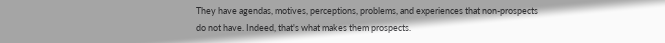They have agendas, motives, perceptions, problems, and experiences that non-prospects do not have. Indeed, that's what makes them prospects.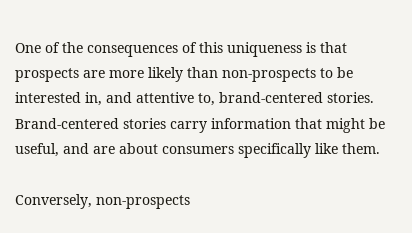One of the consequences of this uniqueness is that prospects are more likely than non-prospects to be interested in, and attentive to, brand-centered stories. Brand-centered stories carry information that might be useful, and are about consumers specifically like them.

Conversely, non-prospects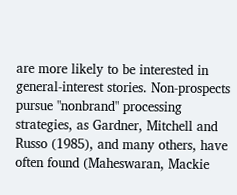are more likely to be interested in general-interest stories. Non-prospects pursue "nonbrand" processing strategies, as Gardner, Mitchell and Russo (1985), and many others, have often found (Maheswaran, Mackie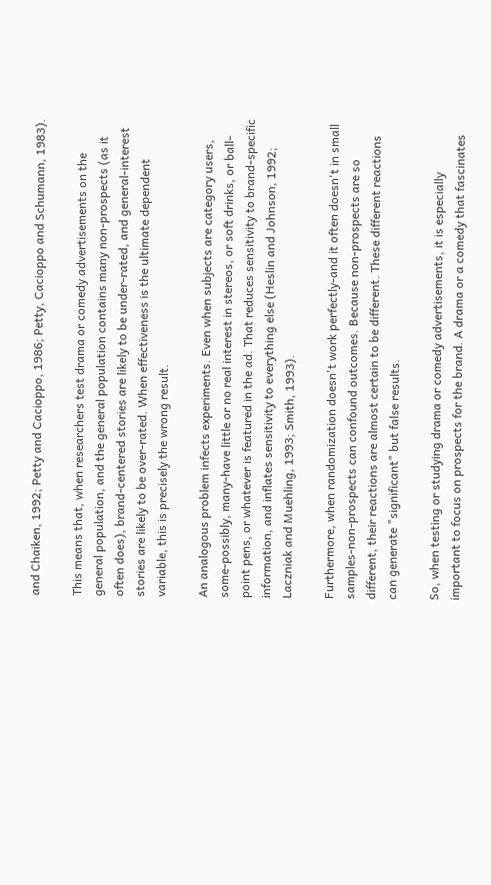and Chaiken, 1992; Petty and Cacioppo, 1986; Petty, Cacioppo and Schumann, 1983).

This means that, when researchers test drama or comedy advertisements on the general population, and the general population contains many non-prospects (as it often does), brand-centered stories are likely to be under-rated, and general-interest stories are likely to be over-rated. When effectiveness is the ultimate dependent variable, this is precisely the wrong result.

An analogous problem infects experiments. Even when subjects are category users, some-possibly, many-have little or no real interest in stereos, or soft drinks, or ball-point pens, or whatever is featured in the ad. That reduces sensitivity to brand-specific information, and inflates sensitivity to everything else (Heslin and Johnson, 1992; Laczniak and Muehling, 1993; Smith, 1993).

Furthermore, when randomization doesn't work perfectly-and it often doesn't in small samples-non-prospects can confound outcomes. Because non-prospects are so different, their reactions are almost certain to be different. These different reactions can generate "significant" but false results.

So, when testing or studying drama or comedy advertisements, it is especially important to focus on prospects for the brand. A drama or a comedy that fascinates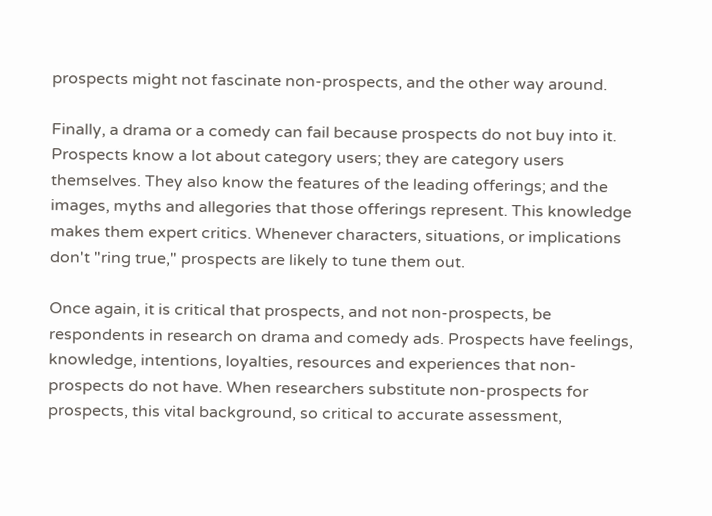prospects might not fascinate non-prospects, and the other way around.

Finally, a drama or a comedy can fail because prospects do not buy into it. Prospects know a lot about category users; they are category users themselves. They also know the features of the leading offerings; and the images, myths and allegories that those offerings represent. This knowledge makes them expert critics. Whenever characters, situations, or implications don't "ring true," prospects are likely to tune them out.

Once again, it is critical that prospects, and not non-prospects, be respondents in research on drama and comedy ads. Prospects have feelings, knowledge, intentions, loyalties, resources and experiences that non-prospects do not have. When researchers substitute non-prospects for prospects, this vital background, so critical to accurate assessment,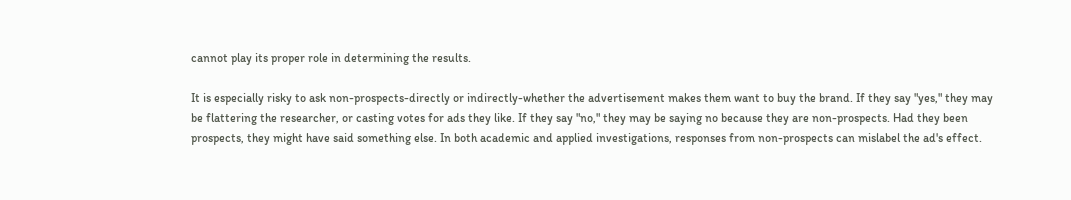cannot play its proper role in determining the results.

It is especially risky to ask non-prospects-directly or indirectly-whether the advertisement makes them want to buy the brand. If they say "yes," they may be flattering the researcher, or casting votes for ads they like. If they say "no," they may be saying no because they are non-prospects. Had they been prospects, they might have said something else. In both academic and applied investigations, responses from non-prospects can mislabel the ad's effect.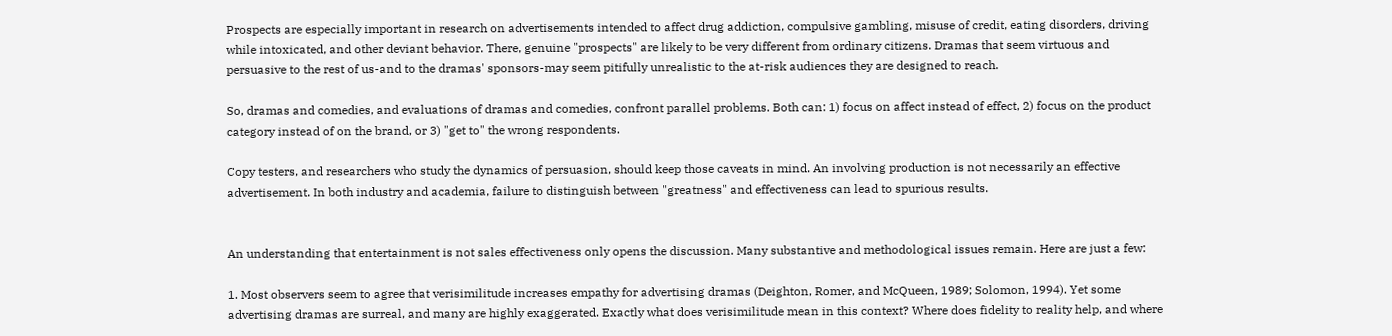Prospects are especially important in research on advertisements intended to affect drug addiction, compulsive gambling, misuse of credit, eating disorders, driving while intoxicated, and other deviant behavior. There, genuine "prospects" are likely to be very different from ordinary citizens. Dramas that seem virtuous and persuasive to the rest of us-and to the dramas' sponsors-may seem pitifully unrealistic to the at-risk audiences they are designed to reach.

So, dramas and comedies, and evaluations of dramas and comedies, confront parallel problems. Both can: 1) focus on affect instead of effect, 2) focus on the product category instead of on the brand, or 3) "get to" the wrong respondents.

Copy testers, and researchers who study the dynamics of persuasion, should keep those caveats in mind. An involving production is not necessarily an effective advertisement. In both industry and academia, failure to distinguish between "greatness" and effectiveness can lead to spurious results.


An understanding that entertainment is not sales effectiveness only opens the discussion. Many substantive and methodological issues remain. Here are just a few:

1. Most observers seem to agree that verisimilitude increases empathy for advertising dramas (Deighton, Romer, and McQueen, 1989; Solomon, 1994). Yet some advertising dramas are surreal, and many are highly exaggerated. Exactly what does verisimilitude mean in this context? Where does fidelity to reality help, and where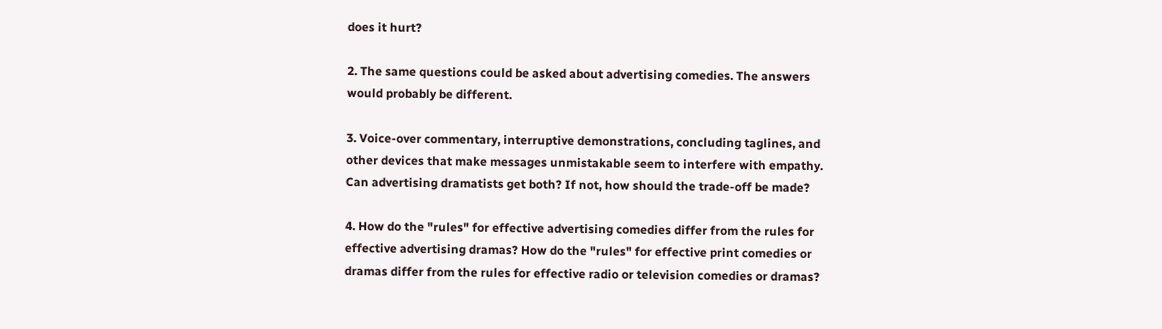does it hurt?

2. The same questions could be asked about advertising comedies. The answers would probably be different.

3. Voice-over commentary, interruptive demonstrations, concluding taglines, and other devices that make messages unmistakable seem to interfere with empathy. Can advertising dramatists get both? If not, how should the trade-off be made?

4. How do the "rules" for effective advertising comedies differ from the rules for effective advertising dramas? How do the "rules" for effective print comedies or dramas differ from the rules for effective radio or television comedies or dramas?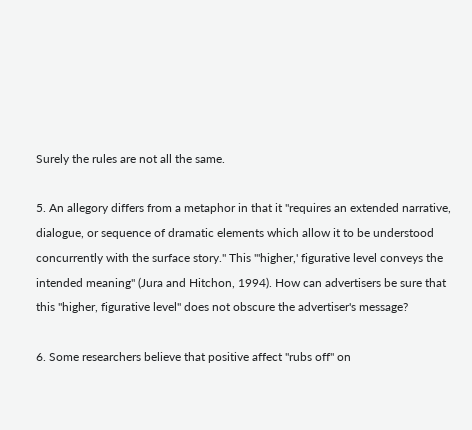Surely the rules are not all the same.

5. An allegory differs from a metaphor in that it "requires an extended narrative, dialogue, or sequence of dramatic elements which allow it to be understood concurrently with the surface story." This "'higher,' figurative level conveys the intended meaning" (Jura and Hitchon, 1994). How can advertisers be sure that this "higher, figurative level" does not obscure the advertiser's message?

6. Some researchers believe that positive affect "rubs off" on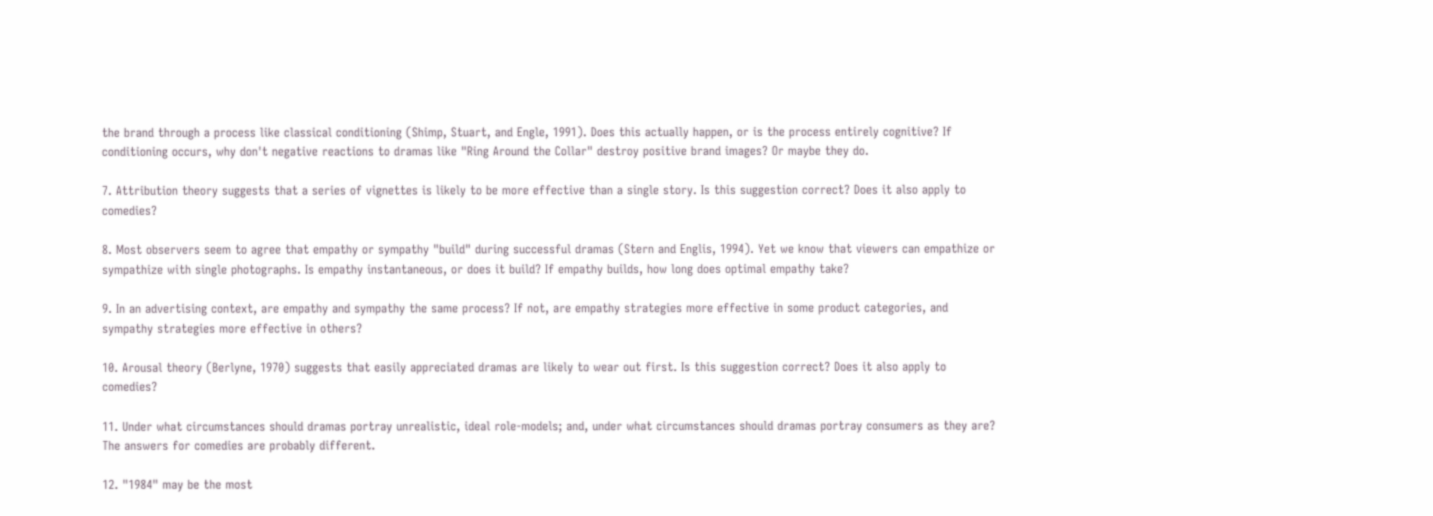the brand through a process like classical conditioning (Shimp, Stuart, and Engle, 1991). Does this actually happen, or is the process entirely cognitive? If conditioning occurs, why don't negative reactions to dramas like "Ring Around the Collar" destroy positive brand images? Or maybe they do.

7. Attribution theory suggests that a series of vignettes is likely to be more effective than a single story. Is this suggestion correct? Does it also apply to comedies?

8. Most observers seem to agree that empathy or sympathy "build" during successful dramas (Stern and Englis, 1994). Yet we know that viewers can empathize or sympathize with single photographs. Is empathy instantaneous, or does it build? If empathy builds, how long does optimal empathy take?

9. In an advertising context, are empathy and sympathy the same process? If not, are empathy strategies more effective in some product categories, and sympathy strategies more effective in others?

10. Arousal theory (Berlyne, 1970) suggests that easily appreciated dramas are likely to wear out first. Is this suggestion correct? Does it also apply to comedies?

11. Under what circumstances should dramas portray unrealistic, ideal role-models; and, under what circumstances should dramas portray consumers as they are? The answers for comedies are probably different.

12. "1984" may be the most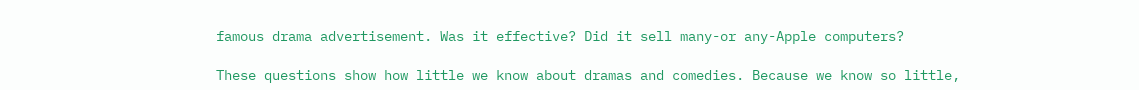famous drama advertisement. Was it effective? Did it sell many-or any-Apple computers?

These questions show how little we know about dramas and comedies. Because we know so little,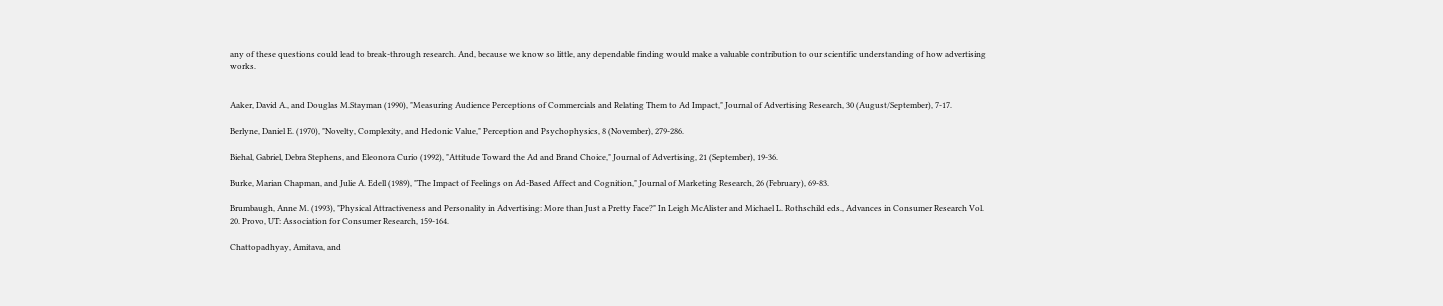any of these questions could lead to break-through research. And, because we know so little, any dependable finding would make a valuable contribution to our scientific understanding of how advertising works.


Aaker, David A., and Douglas M.Stayman (1990), "Measuring Audience Perceptions of Commercials and Relating Them to Ad Impact," Journal of Advertising Research, 30 (August/September), 7-17.

Berlyne, Daniel E. (1970), "Novelty, Complexity, and Hedonic Value," Perception and Psychophysics, 8 (November), 279-286.

Biehal, Gabriel, Debra Stephens, and Eleonora Curio (1992), "Attitude Toward the Ad and Brand Choice," Journal of Advertising, 21 (September), 19-36.

Burke, Marian Chapman, and Julie A. Edell (1989), "The Impact of Feelings on Ad-Based Affect and Cognition," Journal of Marketing Research, 26 (February), 69-83.

Brumbaugh, Anne M. (1993), "Physical Attractiveness and Personality in Advertising: More than Just a Pretty Face?" In Leigh McAlister and Michael L. Rothschild eds., Advances in Consumer Research Vol. 20. Provo, UT: Association for Consumer Research, 159-164.

Chattopadhyay, Amitava, and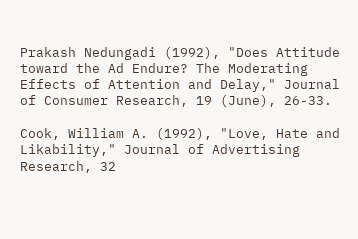Prakash Nedungadi (1992), "Does Attitude toward the Ad Endure? The Moderating Effects of Attention and Delay," Journal of Consumer Research, 19 (June), 26-33.

Cook, William A. (1992), "Love, Hate and Likability," Journal of Advertising Research, 32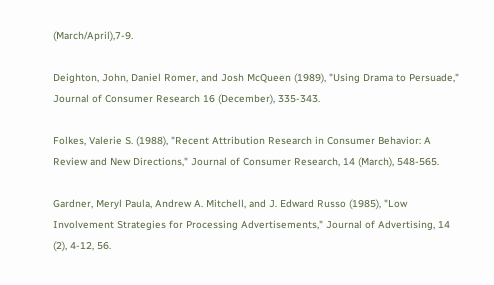(March/April),7-9.

Deighton, John, Daniel Romer, and Josh McQueen (1989), "Using Drama to Persuade," Journal of Consumer Research 16 (December), 335-343.

Folkes, Valerie S. (1988), "Recent Attribution Research in Consumer Behavior: A Review and New Directions," Journal of Consumer Research, 14 (March), 548-565.

Gardner, Meryl Paula, Andrew A. Mitchell, and J. Edward Russo (1985), "Low Involvement Strategies for Processing Advertisements," Journal of Advertising, 14 (2), 4-12, 56.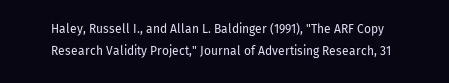Haley, Russell I., and Allan L. Baldinger (1991), "The ARF Copy Research Validity Project," Journal of Advertising Research, 31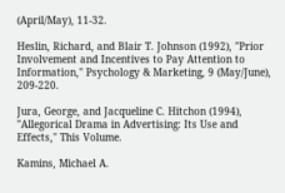(April/May), 11-32.

Heslin, Richard, and Blair T. Johnson (1992), "Prior Involvement and Incentives to Pay Attention to Information," Psychology & Marketing, 9 (May/June), 209-220.

Jura, George, and Jacqueline C. Hitchon (1994), "Allegorical Drama in Advertising: Its Use and Effects," This Volume.

Kamins, Michael A.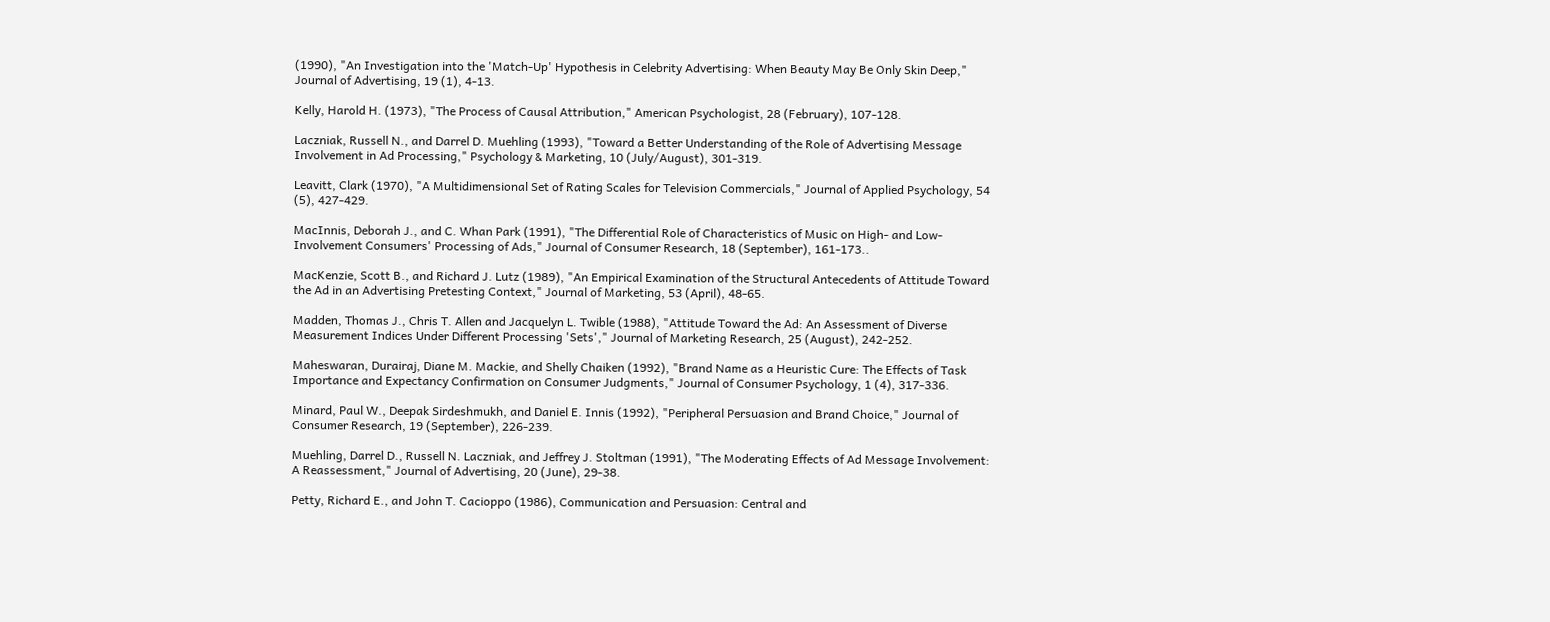(1990), "An Investigation into the 'Match-Up' Hypothesis in Celebrity Advertising: When Beauty May Be Only Skin Deep," Journal of Advertising, 19 (1), 4-13.

Kelly, Harold H. (1973), "The Process of Causal Attribution," American Psychologist, 28 (February), 107-128.

Laczniak, Russell N., and Darrel D. Muehling (1993), "Toward a Better Understanding of the Role of Advertising Message Involvement in Ad Processing," Psychology & Marketing, 10 (July/August), 301-319.

Leavitt, Clark (1970), "A Multidimensional Set of Rating Scales for Television Commercials," Journal of Applied Psychology, 54 (5), 427-429.

MacInnis, Deborah J., and C. Whan Park (1991), "The Differential Role of Characteristics of Music on High- and Low-Involvement Consumers' Processing of Ads," Journal of Consumer Research, 18 (September), 161-173..

MacKenzie, Scott B., and Richard J. Lutz (1989), "An Empirical Examination of the Structural Antecedents of Attitude Toward the Ad in an Advertising Pretesting Context," Journal of Marketing, 53 (April), 48-65.

Madden, Thomas J., Chris T. Allen and Jacquelyn L. Twible (1988), "Attitude Toward the Ad: An Assessment of Diverse Measurement Indices Under Different Processing 'Sets'," Journal of Marketing Research, 25 (August), 242-252.

Maheswaran, Durairaj, Diane M. Mackie, and Shelly Chaiken (1992), "Brand Name as a Heuristic Cure: The Effects of Task Importance and Expectancy Confirmation on Consumer Judgments," Journal of Consumer Psychology, 1 (4), 317-336.

Minard, Paul W., Deepak Sirdeshmukh, and Daniel E. Innis (1992), "Peripheral Persuasion and Brand Choice," Journal of Consumer Research, 19 (September), 226-239.

Muehling, Darrel D., Russell N. Laczniak, and Jeffrey J. Stoltman (1991), "The Moderating Effects of Ad Message Involvement: A Reassessment," Journal of Advertising, 20 (June), 29-38.

Petty, Richard E., and John T. Cacioppo (1986), Communication and Persuasion: Central and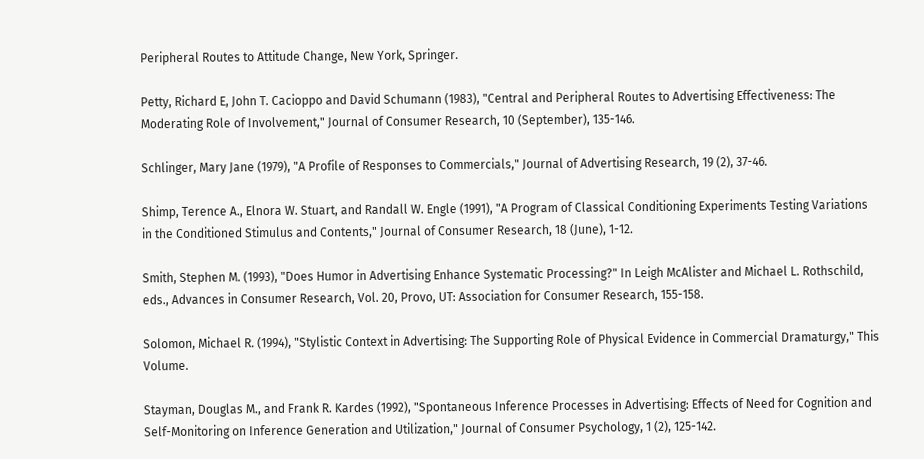Peripheral Routes to Attitude Change, New York, Springer.

Petty, Richard E, John T. Cacioppo and David Schumann (1983), "Central and Peripheral Routes to Advertising Effectiveness: The Moderating Role of Involvement," Journal of Consumer Research, 10 (September), 135-146.

Schlinger, Mary Jane (1979), "A Profile of Responses to Commercials," Journal of Advertising Research, 19 (2), 37-46.

Shimp, Terence A., Elnora W. Stuart, and Randall W. Engle (1991), "A Program of Classical Conditioning Experiments Testing Variations in the Conditioned Stimulus and Contents," Journal of Consumer Research, 18 (June), 1-12.

Smith, Stephen M. (1993), "Does Humor in Advertising Enhance Systematic Processing?" In Leigh McAlister and Michael L. Rothschild, eds., Advances in Consumer Research, Vol. 20, Provo, UT: Association for Consumer Research, 155-158.

Solomon, Michael R. (1994), "Stylistic Context in Advertising: The Supporting Role of Physical Evidence in Commercial Dramaturgy," This Volume.

Stayman, Douglas M., and Frank R. Kardes (1992), "Spontaneous Inference Processes in Advertising: Effects of Need for Cognition and Self-Monitoring on Inference Generation and Utilization," Journal of Consumer Psychology, 1 (2), 125-142.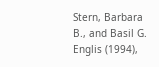Stern, Barbara B., and Basil G. Englis (1994),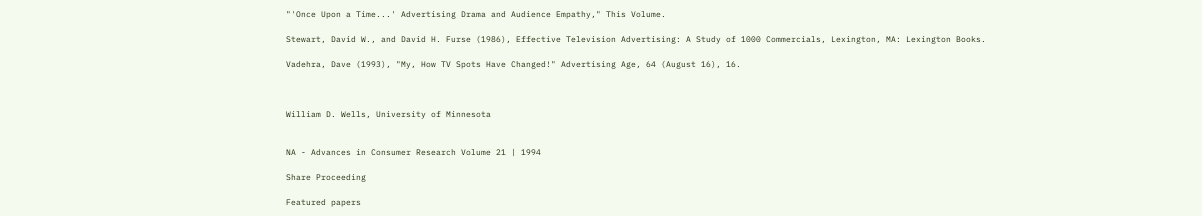"'Once Upon a Time...' Advertising Drama and Audience Empathy," This Volume.

Stewart, David W., and David H. Furse (1986), Effective Television Advertising: A Study of 1000 Commercials, Lexington, MA: Lexington Books.

Vadehra, Dave (1993), "My, How TV Spots Have Changed!" Advertising Age, 64 (August 16), 16.



William D. Wells, University of Minnesota


NA - Advances in Consumer Research Volume 21 | 1994

Share Proceeding

Featured papers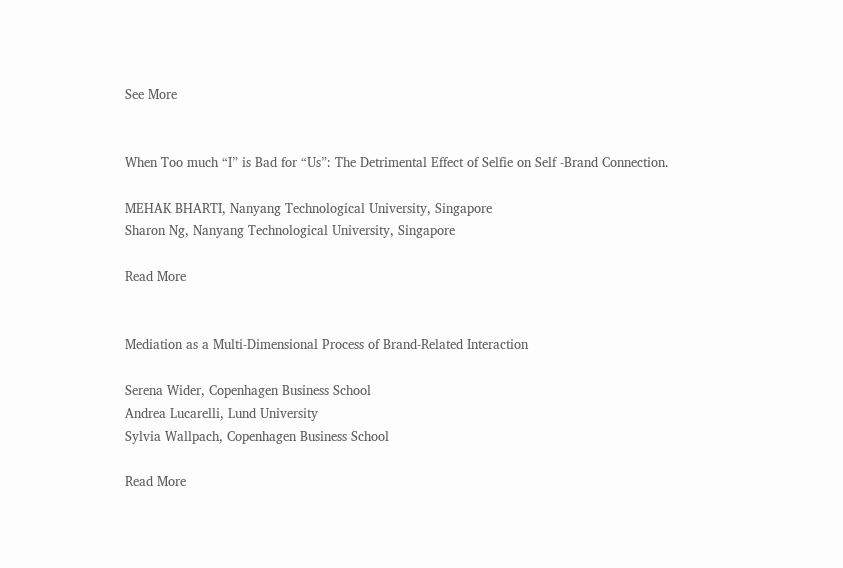See More


When Too much “I” is Bad for “Us”: The Detrimental Effect of Selfie on Self -Brand Connection.

MEHAK BHARTI, Nanyang Technological University, Singapore
Sharon Ng, Nanyang Technological University, Singapore

Read More


Mediation as a Multi-Dimensional Process of Brand-Related Interaction

Serena Wider, Copenhagen Business School
Andrea Lucarelli, Lund University
Sylvia Wallpach, Copenhagen Business School

Read More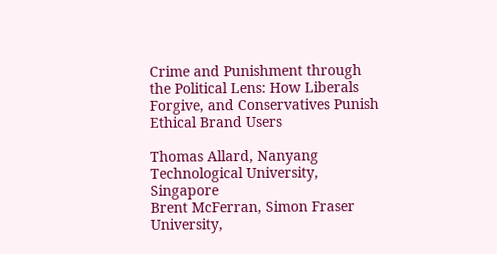Crime and Punishment through the Political Lens: How Liberals Forgive, and Conservatives Punish Ethical Brand Users

Thomas Allard, Nanyang Technological University, Singapore
Brent McFerran, Simon Fraser University,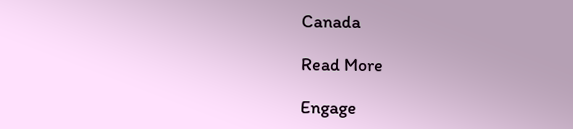Canada

Read More

Engage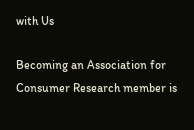with Us

Becoming an Association for Consumer Research member is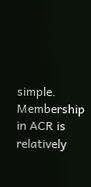simple. Membership in ACR is relatively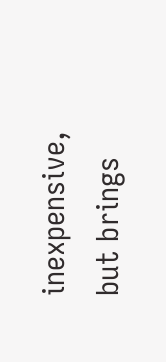inexpensive, but brings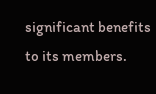significant benefits to its members.